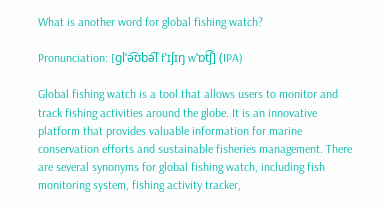What is another word for global fishing watch?

Pronunciation: [ɡlˈə͡ʊbə͡l fˈɪʃɪŋ wˈɒt͡ʃ] (IPA)

Global fishing watch is a tool that allows users to monitor and track fishing activities around the globe. It is an innovative platform that provides valuable information for marine conservation efforts and sustainable fisheries management. There are several synonyms for global fishing watch, including fish monitoring system, fishing activity tracker,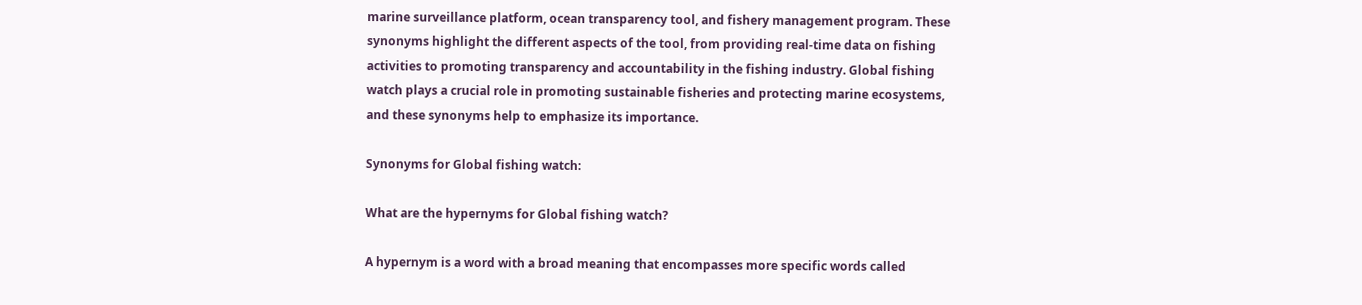marine surveillance platform, ocean transparency tool, and fishery management program. These synonyms highlight the different aspects of the tool, from providing real-time data on fishing activities to promoting transparency and accountability in the fishing industry. Global fishing watch plays a crucial role in promoting sustainable fisheries and protecting marine ecosystems, and these synonyms help to emphasize its importance.

Synonyms for Global fishing watch:

What are the hypernyms for Global fishing watch?

A hypernym is a word with a broad meaning that encompasses more specific words called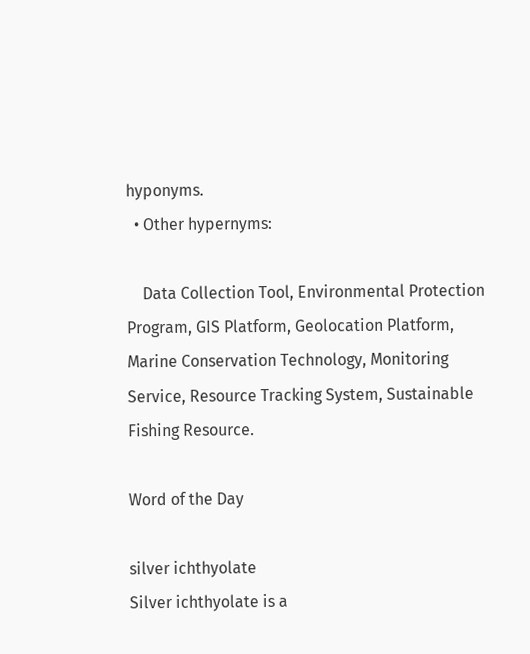hyponyms.
  • Other hypernyms:

    Data Collection Tool, Environmental Protection Program, GIS Platform, Geolocation Platform, Marine Conservation Technology, Monitoring Service, Resource Tracking System, Sustainable Fishing Resource.

Word of the Day

silver ichthyolate
Silver ichthyolate is a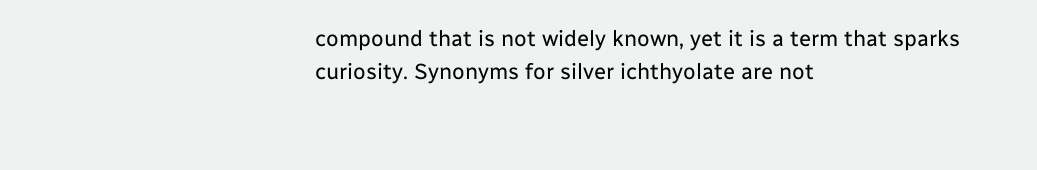compound that is not widely known, yet it is a term that sparks curiosity. Synonyms for silver ichthyolate are not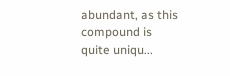abundant, as this compound is quite uniqu...